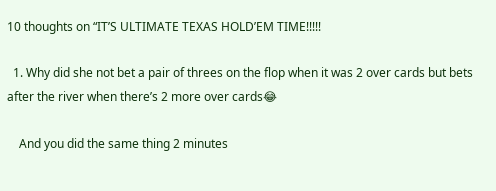10 thoughts on “IT’S ULTIMATE TEXAS HOLD’EM TIME!!!!!

  1. Why did she not bet a pair of threes on the flop when it was 2 over cards but bets after the river when there’s 2 more over cards😂

    And you did the same thing 2 minutes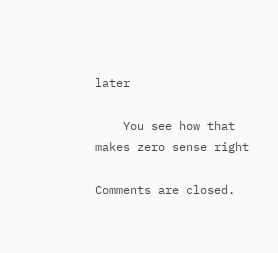later

    You see how that makes zero sense right

Comments are closed.